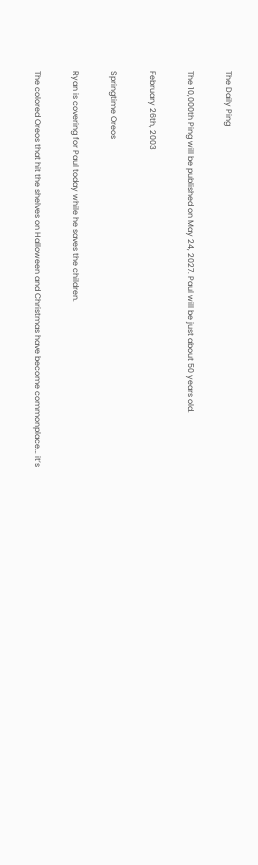The Daily Ping

The 10,000th Ping will be published on May 24, 2027. Paul will be just about 50 years old.

February 26th, 2003

Springtime Oreos

Ryan is covering for Paul today while he saves the children.

The colored Oreos that hit the shelves on Halloween and Christmas have become commonplace… it’s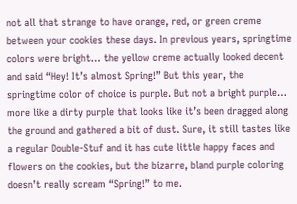not all that strange to have orange, red, or green creme between your cookies these days. In previous years, springtime colors were bright… the yellow creme actually looked decent and said “Hey! It’s almost Spring!” But this year, the springtime color of choice is purple. But not a bright purple… more like a dirty purple that looks like it’s been dragged along the ground and gathered a bit of dust. Sure, it still tastes like a regular Double-Stuf and it has cute little happy faces and flowers on the cookies, but the bizarre, bland purple coloring doesn’t really scream “Spring!” to me.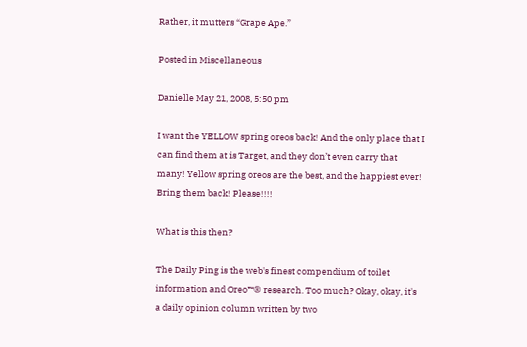Rather, it mutters “Grape Ape.”

Posted in Miscellaneous

Danielle May 21, 2008, 5:50 pm

I want the YELLOW spring oreos back! And the only place that I can find them at is Target, and they don’t even carry that many! Yellow spring oreos are the best, and the happiest ever! Bring them back! Please!!!!

What is this then?

The Daily Ping is the web's finest compendium of toilet information and Oreo™® research. Too much? Okay, okay, it's a daily opinion column written by two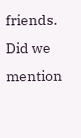friends. Did we mention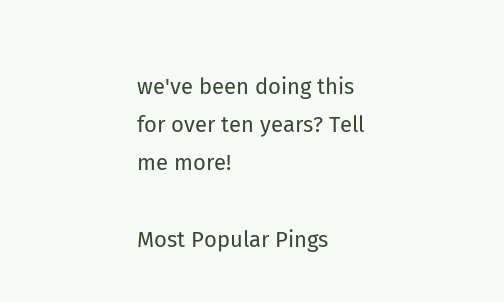we've been doing this for over ten years? Tell me more!

Most Popular Pings